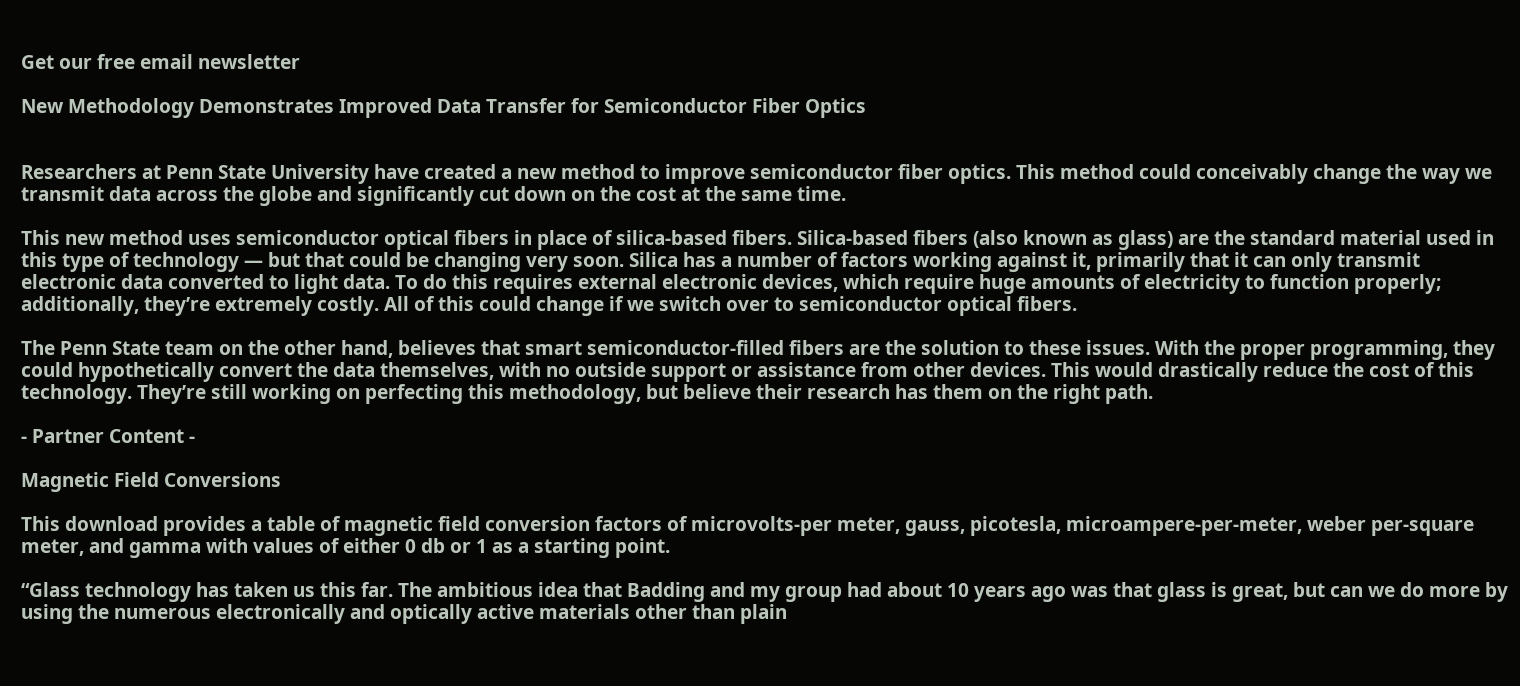Get our free email newsletter

New Methodology Demonstrates Improved Data Transfer for Semiconductor Fiber Optics


Researchers at Penn State University have created a new method to improve semiconductor fiber optics. This method could conceivably change the way we transmit data across the globe and significantly cut down on the cost at the same time.

This new method uses semiconductor optical fibers in place of silica-based fibers. Silica-based fibers (also known as glass) are the standard material used in this type of technology — but that could be changing very soon. Silica has a number of factors working against it, primarily that it can only transmit electronic data converted to light data. To do this requires external electronic devices, which require huge amounts of electricity to function properly; additionally, they’re extremely costly. All of this could change if we switch over to semiconductor optical fibers.

The Penn State team on the other hand, believes that smart semiconductor-filled fibers are the solution to these issues. With the proper programming, they could hypothetically convert the data themselves, with no outside support or assistance from other devices. This would drastically reduce the cost of this technology. They’re still working on perfecting this methodology, but believe their research has them on the right path.

- Partner Content -

Magnetic Field Conversions

This download provides a table of magnetic field conversion factors of microvolts-per meter, gauss, picotesla, microampere-per-meter, weber per-square meter, and gamma with values of either 0 db or 1 as a starting point.

“Glass technology has taken us this far. The ambitious idea that Badding and my group had about 10 years ago was that glass is great, but can we do more by using the numerous electronically and optically active materials other than plain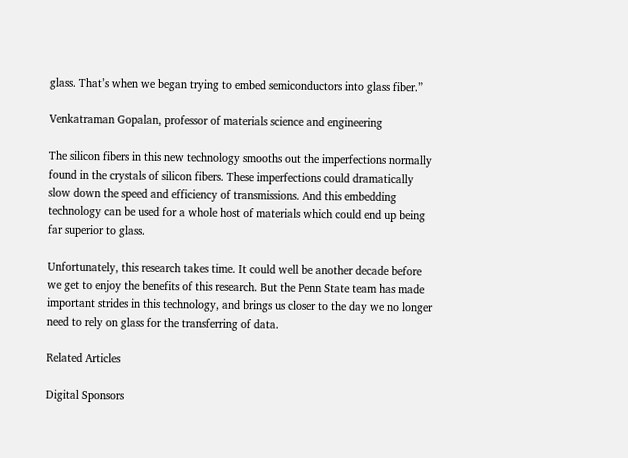glass. That’s when we began trying to embed semiconductors into glass fiber.”

Venkatraman Gopalan, professor of materials science and engineering

The silicon fibers in this new technology smooths out the imperfections normally found in the crystals of silicon fibers. These imperfections could dramatically slow down the speed and efficiency of transmissions. And this embedding technology can be used for a whole host of materials which could end up being far superior to glass.

Unfortunately, this research takes time. It could well be another decade before we get to enjoy the benefits of this research. But the Penn State team has made important strides in this technology, and brings us closer to the day we no longer need to rely on glass for the transferring of data.

Related Articles

Digital Sponsors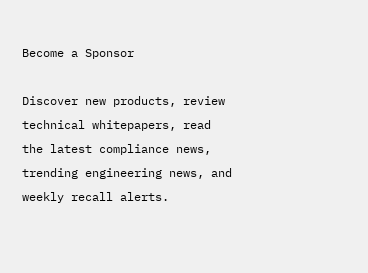Become a Sponsor

Discover new products, review technical whitepapers, read the latest compliance news, trending engineering news, and weekly recall alerts.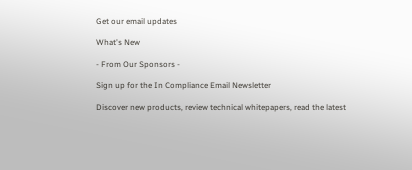Get our email updates

What's New

- From Our Sponsors -

Sign up for the In Compliance Email Newsletter

Discover new products, review technical whitepapers, read the latest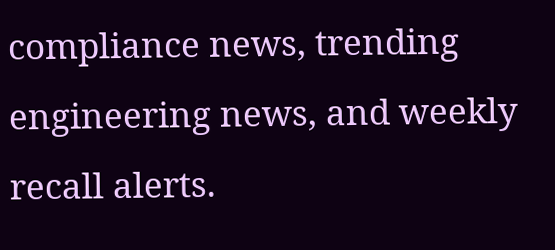compliance news, trending engineering news, and weekly recall alerts.